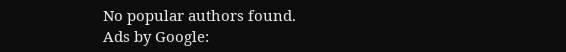No popular authors found.
Ads by Google: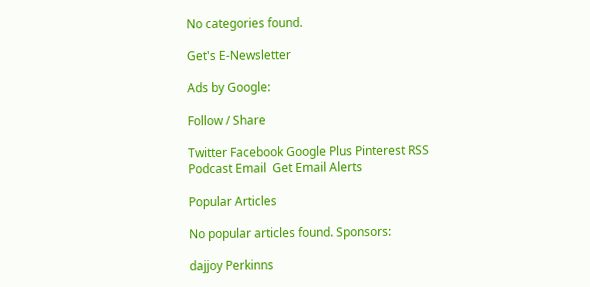No categories found.

Get's E-Newsletter

Ads by Google:

Follow / Share

Twitter Facebook Google Plus Pinterest RSS Podcast Email  Get Email Alerts

Popular Articles

No popular articles found. Sponsors:

dajjoy Perkinns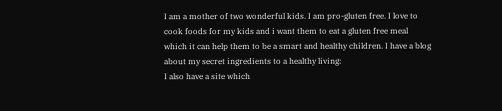I am a mother of two wonderful kids. I am pro-gluten free. I love to cook foods for my kids and i want them to eat a gluten free meal which it can help them to be a smart and healthy children. I have a blog about my secret ingredients to a healthy living:
I also have a site which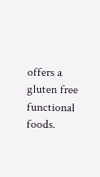offers a gluten free functional foods.